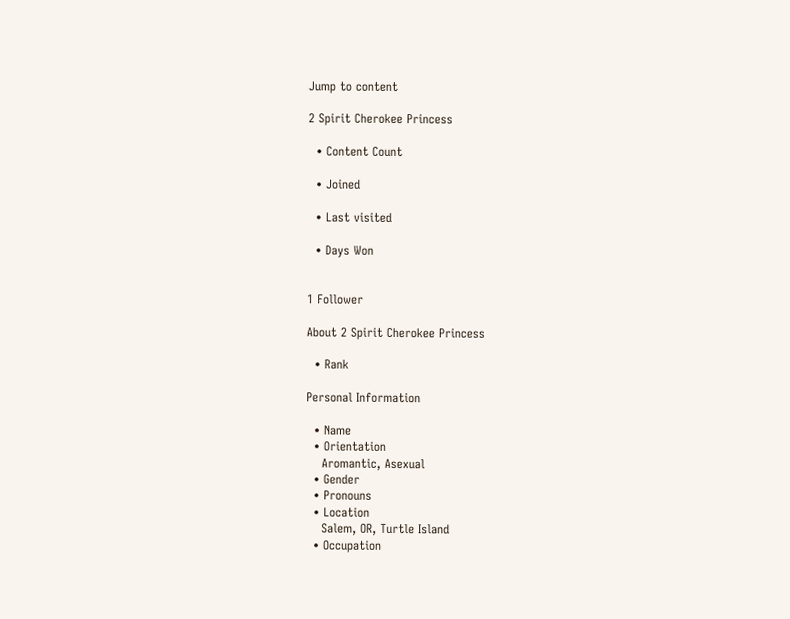Jump to content

2 Spirit Cherokee Princess

  • Content Count

  • Joined

  • Last visited

  • Days Won


1 Follower

About 2 Spirit Cherokee Princess

  • Rank

Personal Information

  • Name
  • Orientation
    Aromantic, Asexual
  • Gender
  • Pronouns
  • Location
    Salem, OR, Turtle Island
  • Occupation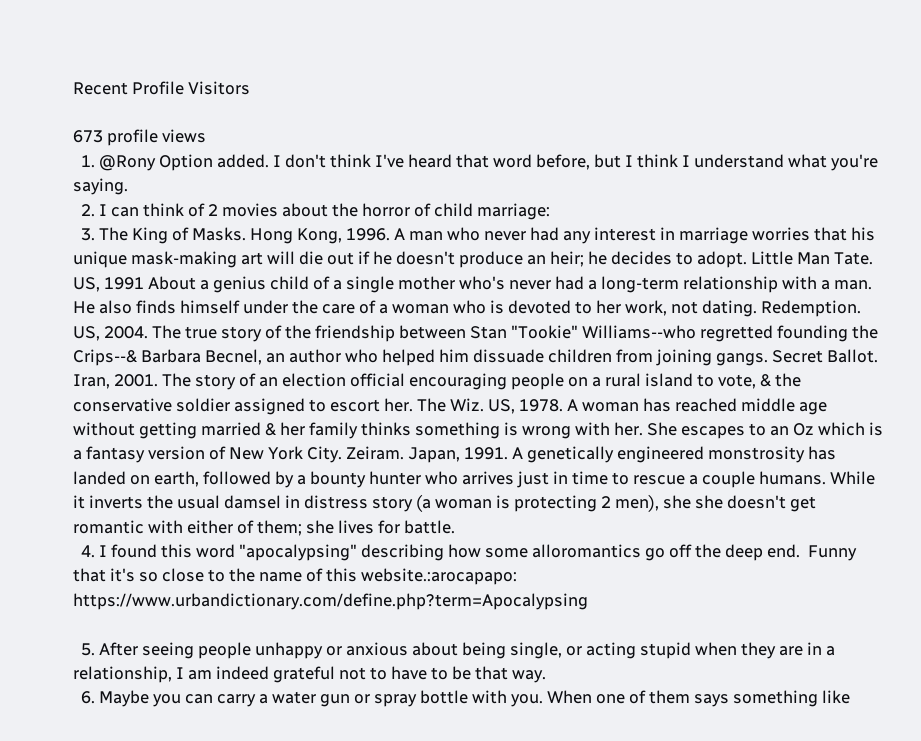Recent Profile Visitors

673 profile views
  1. @Rony Option added. I don't think I've heard that word before, but I think I understand what you're saying.
  2. I can think of 2 movies about the horror of child marriage:
  3. The King of Masks. Hong Kong, 1996. A man who never had any interest in marriage worries that his unique mask-making art will die out if he doesn't produce an heir; he decides to adopt. Little Man Tate. US, 1991 About a genius child of a single mother who's never had a long-term relationship with a man. He also finds himself under the care of a woman who is devoted to her work, not dating. Redemption. US, 2004. The true story of the friendship between Stan "Tookie" Williams--who regretted founding the Crips--& Barbara Becnel, an author who helped him dissuade children from joining gangs. Secret Ballot. Iran, 2001. The story of an election official encouraging people on a rural island to vote, & the conservative soldier assigned to escort her. The Wiz. US, 1978. A woman has reached middle age without getting married & her family thinks something is wrong with her. She escapes to an Oz which is a fantasy version of New York City. Zeiram. Japan, 1991. A genetically engineered monstrosity has landed on earth, followed by a bounty hunter who arrives just in time to rescue a couple humans. While it inverts the usual damsel in distress story (a woman is protecting 2 men), she she doesn't get romantic with either of them; she lives for battle.
  4. I found this word "apocalypsing" describing how some alloromantics go off the deep end.  Funny that it's so close to the name of this website.:arocapapo:  https://www.urbandictionary.com/define.php?term=Apocalypsing

  5. After seeing people unhappy or anxious about being single, or acting stupid when they are in a relationship, I am indeed grateful not to have to be that way.
  6. Maybe you can carry a water gun or spray bottle with you. When one of them says something like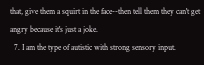that, give them a squirt in the face--then tell them they can't get angry because it's just a joke.
  7. I am the type of autistic with strong sensory input.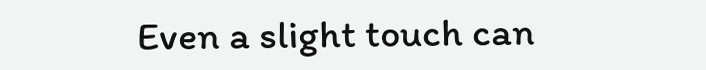Even a slight touch can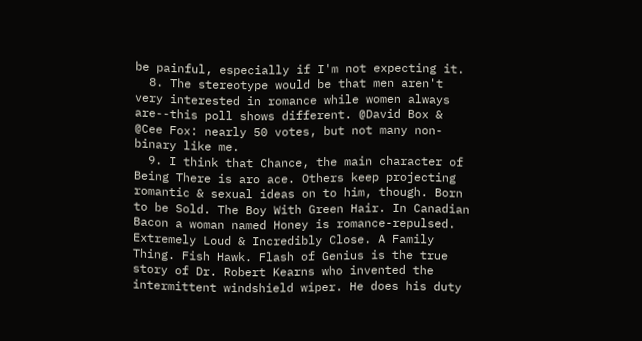be painful, especially if I'm not expecting it.
  8. The stereotype would be that men aren't very interested in romance while women always are--this poll shows different. @David Box & @Cee Fox: nearly 50 votes, but not many non-binary like me.
  9. I think that Chance, the main character of Being There is aro ace. Others keep projecting romantic & sexual ideas on to him, though. Born to be Sold. The Boy With Green Hair. In Canadian Bacon a woman named Honey is romance-repulsed. Extremely Loud & Incredibly Close. A Family Thing. Fish Hawk. Flash of Genius is the true story of Dr. Robert Kearns who invented the intermittent windshield wiper. He does his duty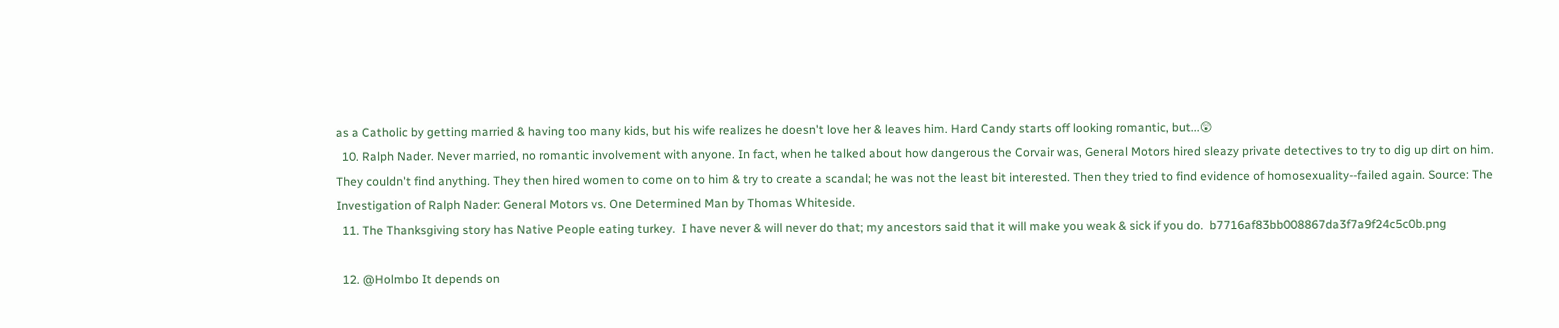as a Catholic by getting married & having too many kids, but his wife realizes he doesn't love her & leaves him. Hard Candy starts off looking romantic, but...😲
  10. Ralph Nader. Never married, no romantic involvement with anyone. In fact, when he talked about how dangerous the Corvair was, General Motors hired sleazy private detectives to try to dig up dirt on him. They couldn't find anything. They then hired women to come on to him & try to create a scandal; he was not the least bit interested. Then they tried to find evidence of homosexuality--failed again. Source: The Investigation of Ralph Nader: General Motors vs. One Determined Man by Thomas Whiteside.
  11. The Thanksgiving story has Native People eating turkey.  I have never & will never do that; my ancestors said that it will make you weak & sick if you do.  b7716af83bb008867da3f7a9f24c5c0b.png

  12. @Holmbo It depends on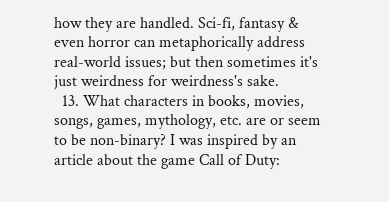how they are handled. Sci-fi, fantasy & even horror can metaphorically address real-world issues; but then sometimes it's just weirdness for weirdness's sake.
  13. What characters in books, movies, songs, games, mythology, etc. are or seem to be non-binary? I was inspired by an article about the game Call of Duty: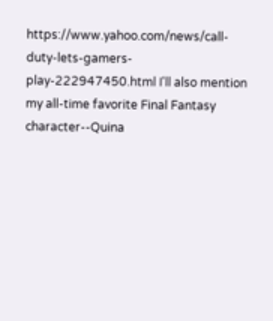https://www.yahoo.com/news/call-duty-lets-gamers-play-222947450.html I'll also mention my all-time favorite Final Fantasy character--Quina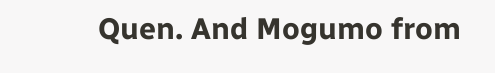Quen. And Mogumo from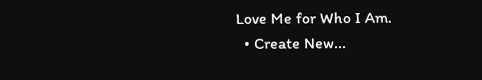Love Me for Who I Am.
  • Create New...